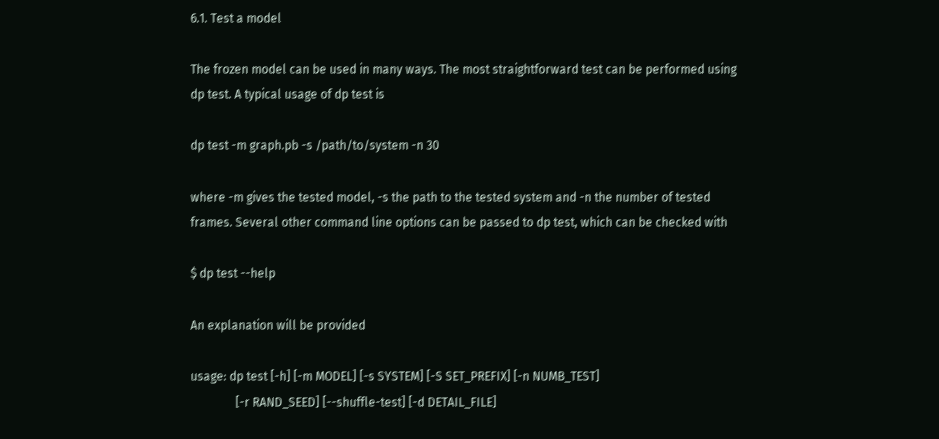6.1. Test a model

The frozen model can be used in many ways. The most straightforward test can be performed using dp test. A typical usage of dp test is

dp test -m graph.pb -s /path/to/system -n 30

where -m gives the tested model, -s the path to the tested system and -n the number of tested frames. Several other command line options can be passed to dp test, which can be checked with

$ dp test --help

An explanation will be provided

usage: dp test [-h] [-m MODEL] [-s SYSTEM] [-S SET_PREFIX] [-n NUMB_TEST]
               [-r RAND_SEED] [--shuffle-test] [-d DETAIL_FILE]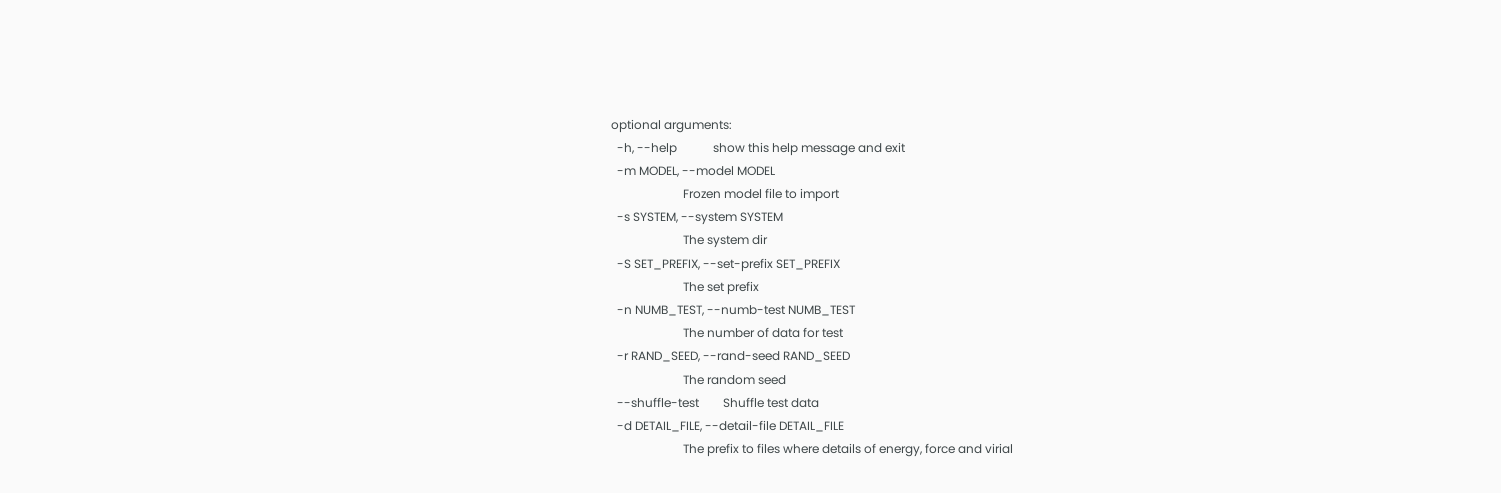optional arguments:
  -h, --help            show this help message and exit
  -m MODEL, --model MODEL
                        Frozen model file to import
  -s SYSTEM, --system SYSTEM
                        The system dir
  -S SET_PREFIX, --set-prefix SET_PREFIX
                        The set prefix
  -n NUMB_TEST, --numb-test NUMB_TEST
                        The number of data for test
  -r RAND_SEED, --rand-seed RAND_SEED
                        The random seed
  --shuffle-test        Shuffle test data
  -d DETAIL_FILE, --detail-file DETAIL_FILE
                        The prefix to files where details of energy, force and virial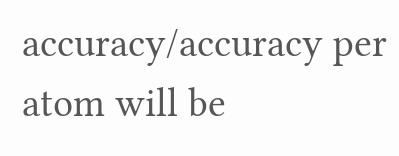accuracy/accuracy per atom will be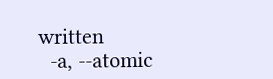written
  -a, --atomic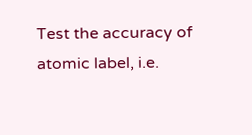Test the accuracy of atomic label, i.e.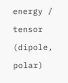energy / tensor (dipole, polar)